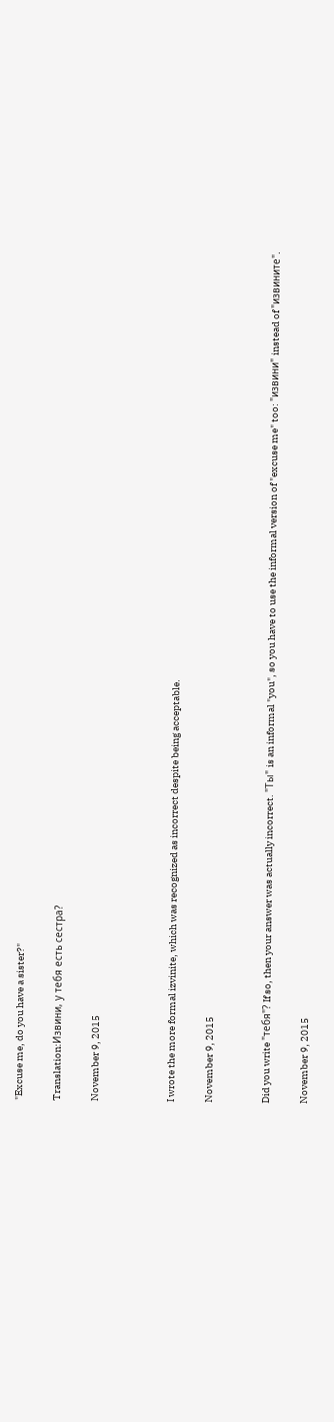"Excuse me, do you have a sister?"

Translation:Извини, у тебя есть сестра?

November 9, 2015



I wrote the more formal izvinite, which was recognized as incorrect despite being acceptable.

November 9, 2015


Did you write "тебя"? If so, then your answer was actually incorrect. "Ты" is an informal "you", so you have to use the informal version of "excuse me" too: "извини" instead of "извините".

November 9, 2015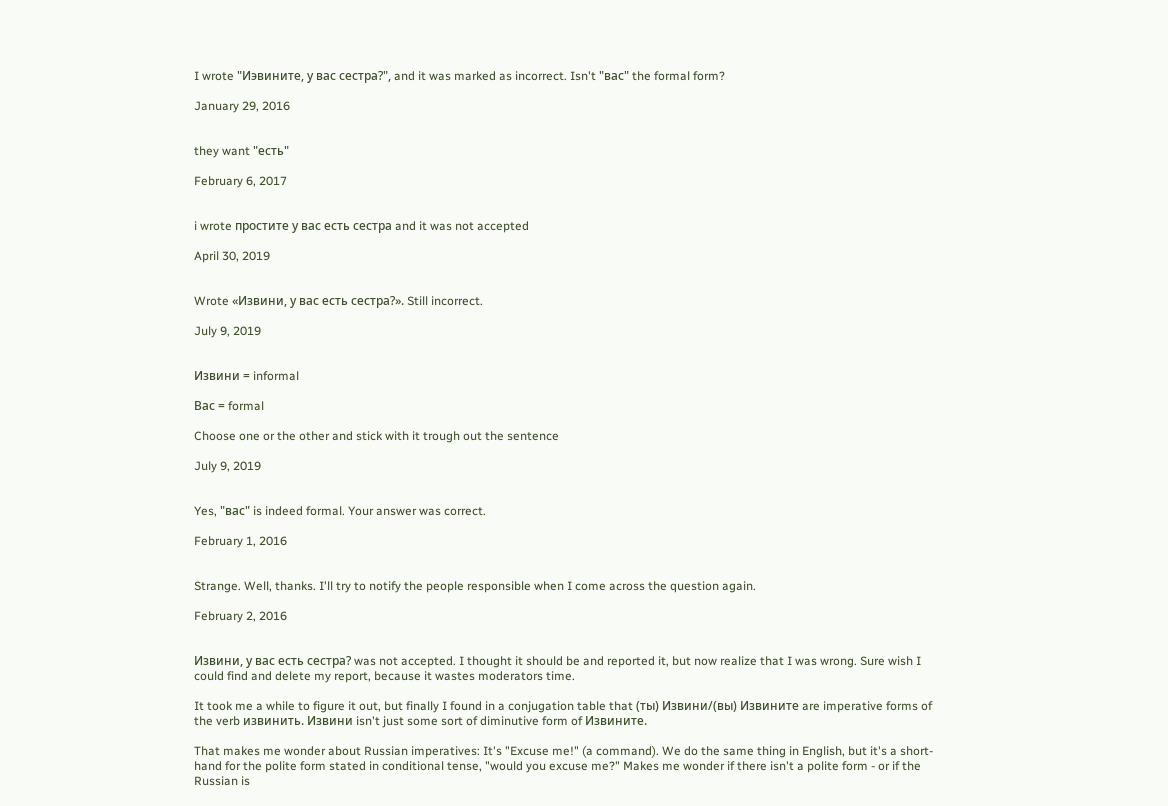I wrote "Иэвините, у вас сестра?", and it was marked as incorrect. Isn't "вас" the formal form?

January 29, 2016


they want "есть"

February 6, 2017


i wrote простите у вас есть сестра and it was not accepted

April 30, 2019


Wrote «Извини, у вас есть сестра?». Still incorrect.

July 9, 2019


Извини = informal

Вас = formal

Choose one or the other and stick with it trough out the sentence

July 9, 2019


Yes, "вас" is indeed formal. Your answer was correct.

February 1, 2016


Strange. Well, thanks. I'll try to notify the people responsible when I come across the question again.

February 2, 2016


Извини, у вас есть сестра? was not accepted. I thought it should be and reported it, but now realize that I was wrong. Sure wish I could find and delete my report, because it wastes moderators time.

It took me a while to figure it out, but finally I found in a conjugation table that (ты) Извини/(вы) Извините are imperative forms of the verb извинить. Извини isn't just some sort of diminutive form of Извините.

That makes me wonder about Russian imperatives: It's "Excuse me!" (a command). We do the same thing in English, but it's a short-hand for the polite form stated in conditional tense, "would you excuse me?" Makes me wonder if there isn't a polite form - or if the Russian is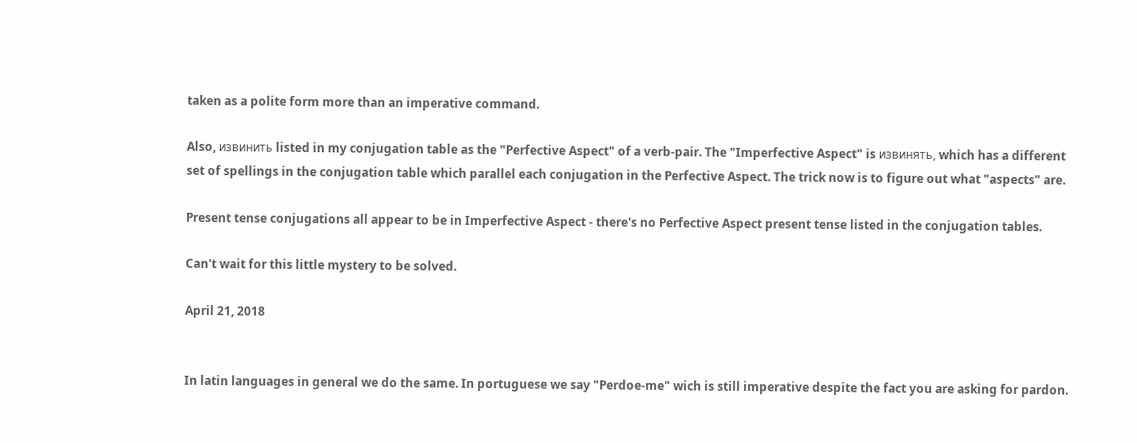taken as a polite form more than an imperative command.

Also, извинить listed in my conjugation table as the "Perfective Aspect" of a verb-pair. The "Imperfective Aspect" is извинять, which has a different set of spellings in the conjugation table which parallel each conjugation in the Perfective Aspect. The trick now is to figure out what "aspects" are.

Present tense conjugations all appear to be in Imperfective Aspect - there's no Perfective Aspect present tense listed in the conjugation tables.

Can't wait for this little mystery to be solved.

April 21, 2018


In latin languages in general we do the same. In portuguese we say "Perdoe-me" wich is still imperative despite the fact you are asking for pardon.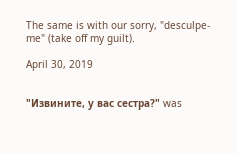The same is with our sorry, "desculpe-me" (take off my guilt).

April 30, 2019


"Извините, у вас сестра?" was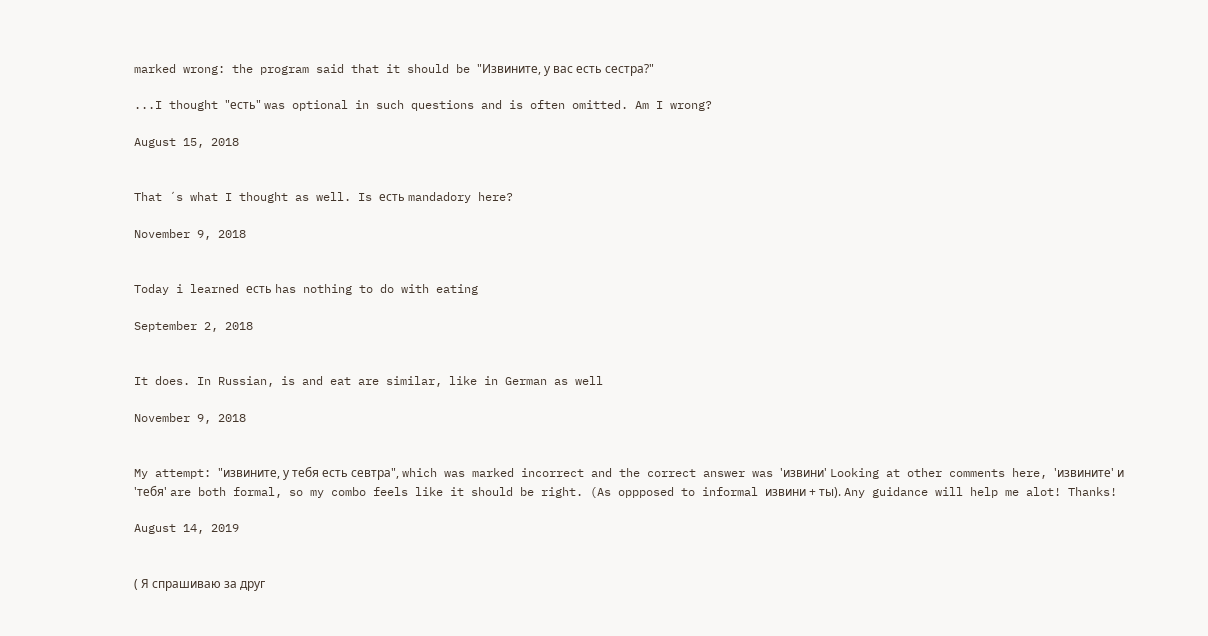marked wrong: the program said that it should be "Извините, у вас есть сестра?"

...I thought "есть" was optional in such questions and is often omitted. Am I wrong?

August 15, 2018


That ´s what I thought as well. Is есть mandadory here?

November 9, 2018


Today i learned есть has nothing to do with eating

September 2, 2018


It does. In Russian, is and eat are similar, like in German as well

November 9, 2018


My attempt: "извините, у тебя есть севтра", which was marked incorrect and the correct answer was 'извини' Looking at other comments here, 'извините' и 'тебя' are both formal, so my combo feels like it should be right. (As oppposed to informal извини + ты). Any guidance will help me alot! Thanks!

August 14, 2019


( Я спрашиваю за друг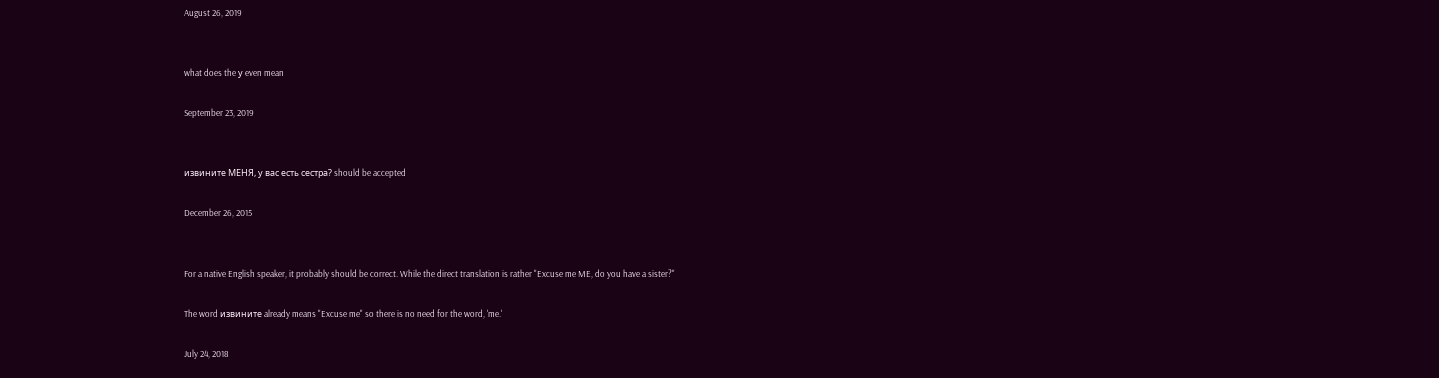August 26, 2019


what does the у even mean

September 23, 2019


извините МЕНЯ, у вас есть сестра? should be accepted

December 26, 2015


For a native English speaker, it probably should be correct. While the direct translation is rather "Excuse me ME, do you have a sister?"

The word извините already means "Excuse me" so there is no need for the word, 'me.'

July 24, 2018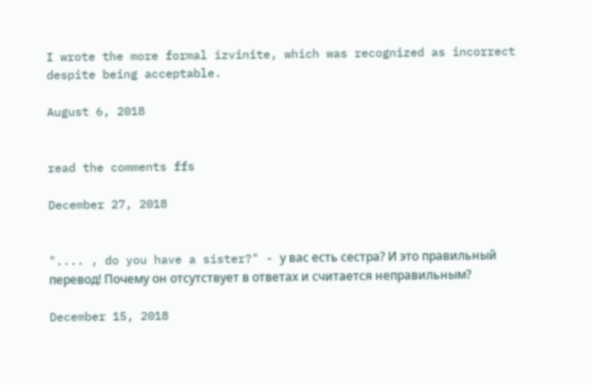I wrote the more formal izvinite, which was recognized as incorrect despite being acceptable.

August 6, 2018


read the comments ffs

December 27, 2018


".... , do you have a sister?" - у вас есть сестра? И это правильный перевод! Почему он отсутствует в ответах и считается неправильным?

December 15, 2018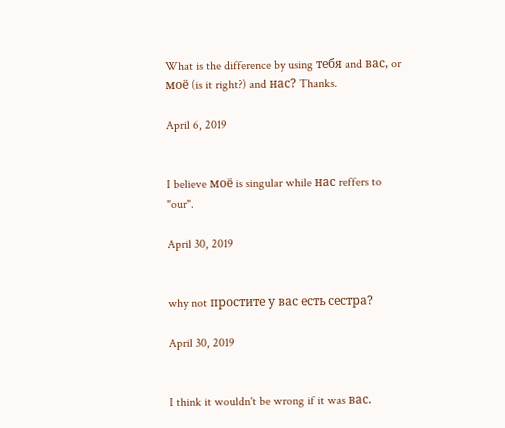What is the difference by using тебя and вас, or моё (is it right?) and нас? Thanks.

April 6, 2019


I believe моё is singular while нас reffers to "our".

April 30, 2019


why not простите у вас есть сестра?

April 30, 2019


I think it wouldn't be wrong if it was вас.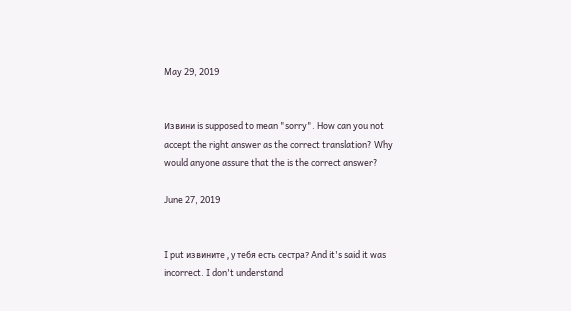May 29, 2019


Извини is supposed to mean "sorry". How can you not accept the right answer as the correct translation? Why would anyone assure that the is the correct answer?

June 27, 2019


I put извините , у тебя есть сестра? And it's said it was incorrect. I don't understand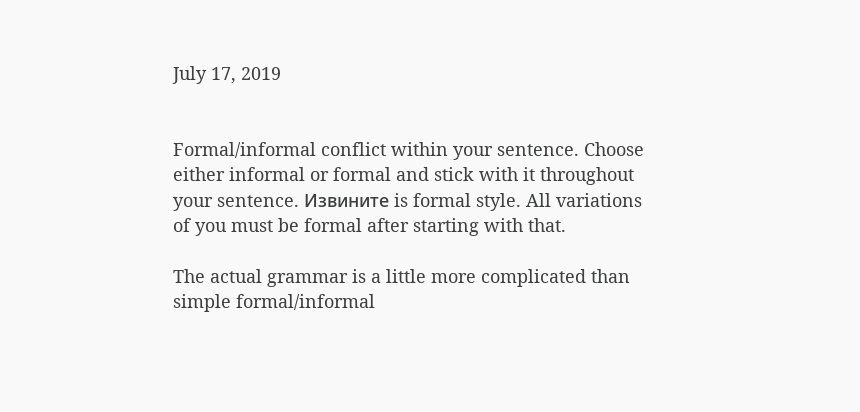July 17, 2019


Formal/informal conflict within your sentence. Choose either informal or formal and stick with it throughout your sentence. Извините is formal style. All variations of you must be formal after starting with that.

The actual grammar is a little more complicated than simple formal/informal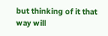but thinking of it that way will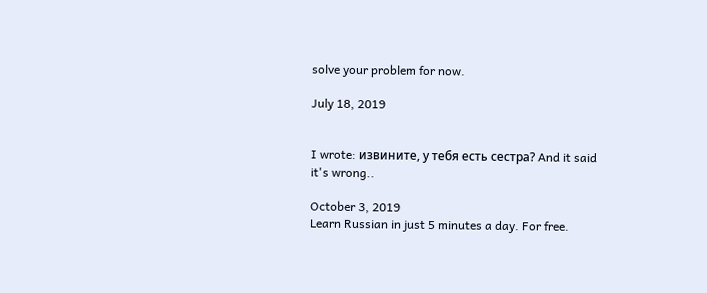solve your problem for now.

July 18, 2019


I wrote: извините, у тебя есть сестра? And it said it's wrong..

October 3, 2019
Learn Russian in just 5 minutes a day. For free.